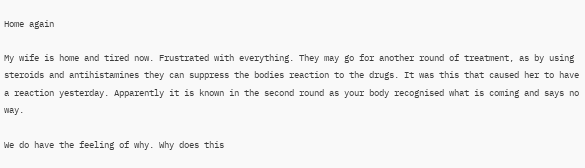Home again

My wife is home and tired now. Frustrated with everything. They may go for another round of treatment, as by using steroids and antihistamines they can suppress the bodies reaction to the drugs. It was this that caused her to have a reaction yesterday. Apparently it is known in the second round as your body recognised what is coming and says no way.

We do have the feeling of why. Why does this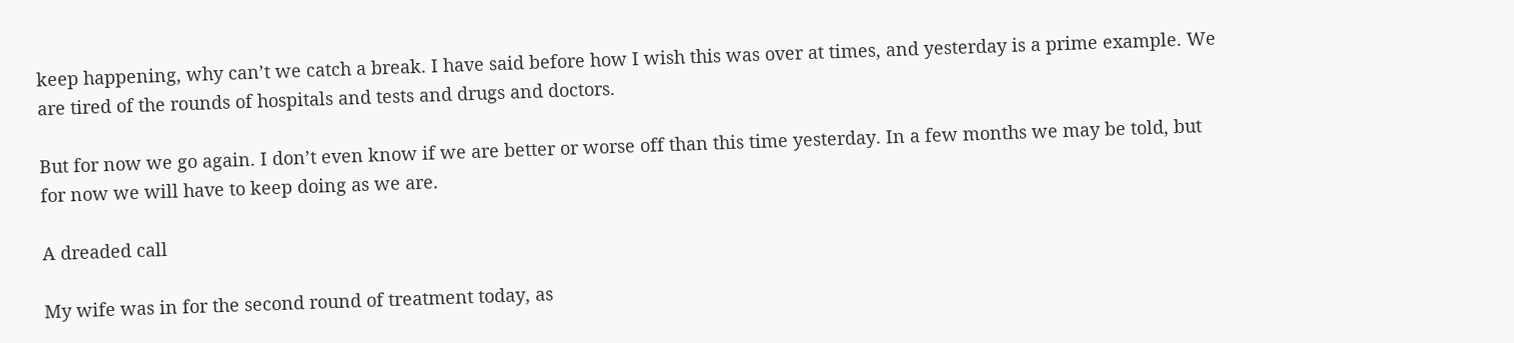keep happening, why can’t we catch a break. I have said before how I wish this was over at times, and yesterday is a prime example. We are tired of the rounds of hospitals and tests and drugs and doctors.

But for now we go again. I don’t even know if we are better or worse off than this time yesterday. In a few months we may be told, but for now we will have to keep doing as we are.

A dreaded call

My wife was in for the second round of treatment today, as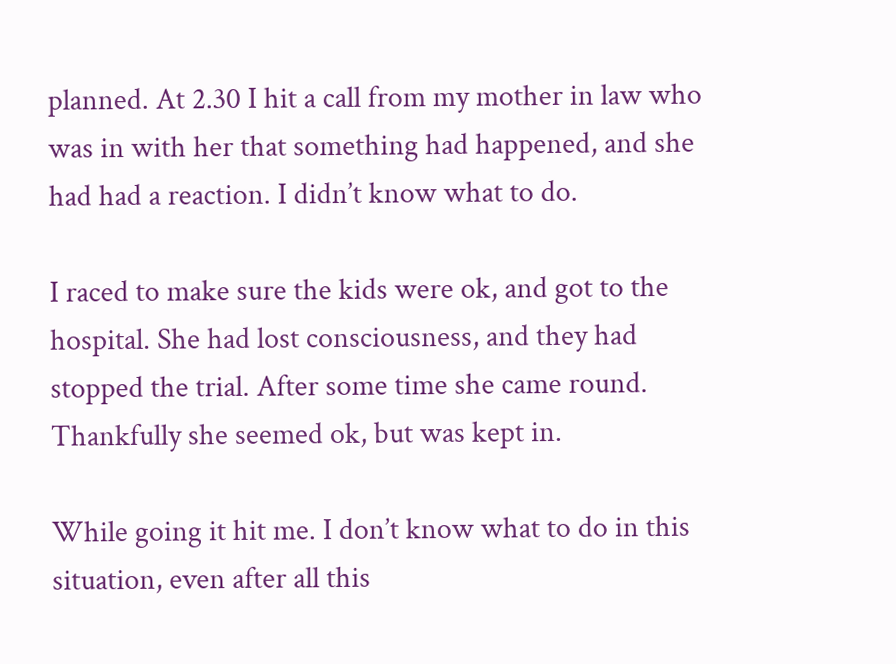planned. At 2.30 I hit a call from my mother in law who was in with her that something had happened, and she had had a reaction. I didn’t know what to do.

I raced to make sure the kids were ok, and got to the hospital. She had lost consciousness, and they had stopped the trial. After some time she came round. Thankfully she seemed ok, but was kept in.

While going it hit me. I don’t know what to do in this situation, even after all this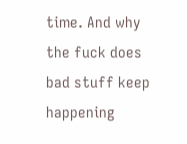time. And why the fuck does bad stuff keep happening